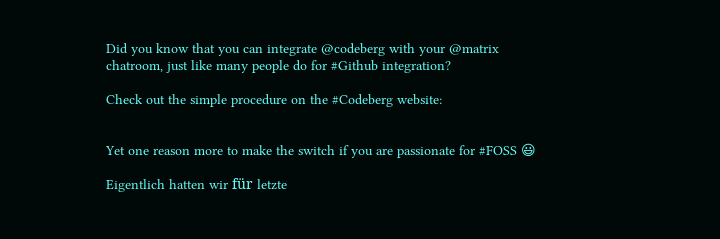Did you know that you can integrate @codeberg with your @matrix chatroom, just like many people do for #Github integration?

Check out the simple procedure on the #Codeberg website:


Yet one reason more to make the switch if you are passionate for #FOSS 😃

Eigentlich hatten wir für letzte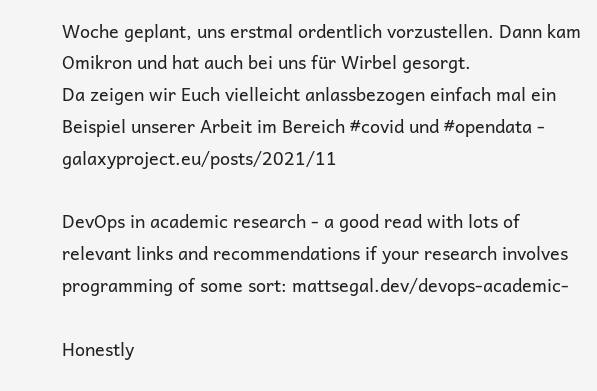Woche geplant, uns erstmal ordentlich vorzustellen. Dann kam Omikron und hat auch bei uns für Wirbel gesorgt.
Da zeigen wir Euch vielleicht anlassbezogen einfach mal ein Beispiel unserer Arbeit im Bereich #covid und #opendata - galaxyproject.eu/posts/2021/11

DevOps in academic research - a good read with lots of relevant links and recommendations if your research involves programming of some sort: mattsegal.dev/devops-academic-

Honestly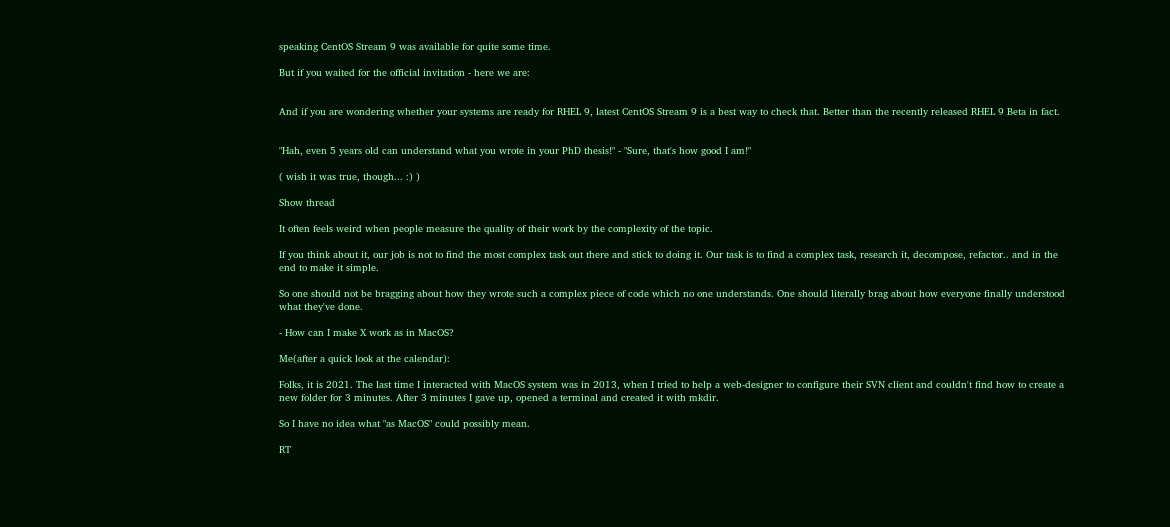speaking CentOS Stream 9 was available for quite some time.

But if you waited for the official invitation - here we are:


And if you are wondering whether your systems are ready for RHEL 9, latest CentOS Stream 9 is a best way to check that. Better than the recently released RHEL 9 Beta in fact.


"Hah, even 5 years old can understand what you wrote in your PhD thesis!" - "Sure, that's how good I am!"

( wish it was true, though... :) )

Show thread

It often feels weird when people measure the quality of their work by the complexity of the topic.

If you think about it, our job is not to find the most complex task out there and stick to doing it. Our task is to find a complex task, research it, decompose, refactor.. and in the end to make it simple.

So one should not be bragging about how they wrote such a complex piece of code which no one understands. One should literally brag about how everyone finally understood what they've done.

- How can I make X work as in MacOS?

Me(after a quick look at the calendar):

Folks, it is 2021. The last time I interacted with MacOS system was in 2013, when I tried to help a web-designer to configure their SVN client and couldn't find how to create a new folder for 3 minutes. After 3 minutes I gave up, opened a terminal and created it with mkdir.

So I have no idea what "as MacOS" could possibly mean.

RT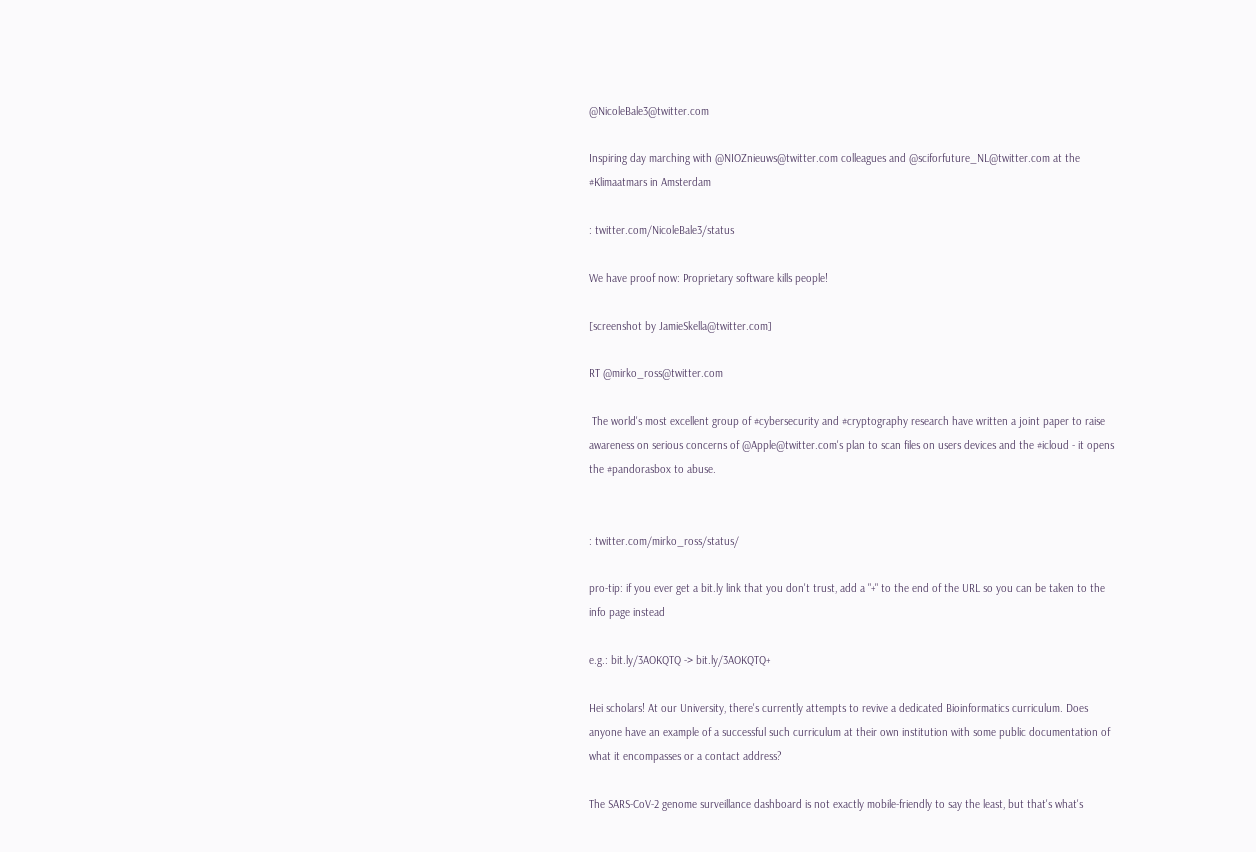@NicoleBale3@twitter.com

Inspiring day marching with @NIOZnieuws@twitter.com colleagues and @sciforfuture_NL@twitter.com at the #Klimaatmars in Amsterdam

: twitter.com/NicoleBale3/status

We have proof now: Proprietary software kills people!

[screenshot by JamieSkella@twitter.com]

RT @mirko_ross@twitter.com

 The world's most excellent group of #cybersecurity and #cryptography research have written a joint paper to raise awareness on serious concerns of @Apple@twitter.com's plan to scan files on users devices and the #icloud - it opens the #pandorasbox to abuse.


: twitter.com/mirko_ross/status/

pro-tip: if you ever get a bit.ly link that you don't trust, add a "+" to the end of the URL so you can be taken to the info page instead

e.g.: bit.ly/3AOKQTQ -> bit.ly/3AOKQTQ+

Hei scholars! At our University, there's currently attempts to revive a dedicated Bioinformatics curriculum. Does anyone have an example of a successful such curriculum at their own institution with some public documentation of what it encompasses or a contact address?

The SARS-CoV-2 genome surveillance dashboard is not exactly mobile-friendly to say the least, but that's what's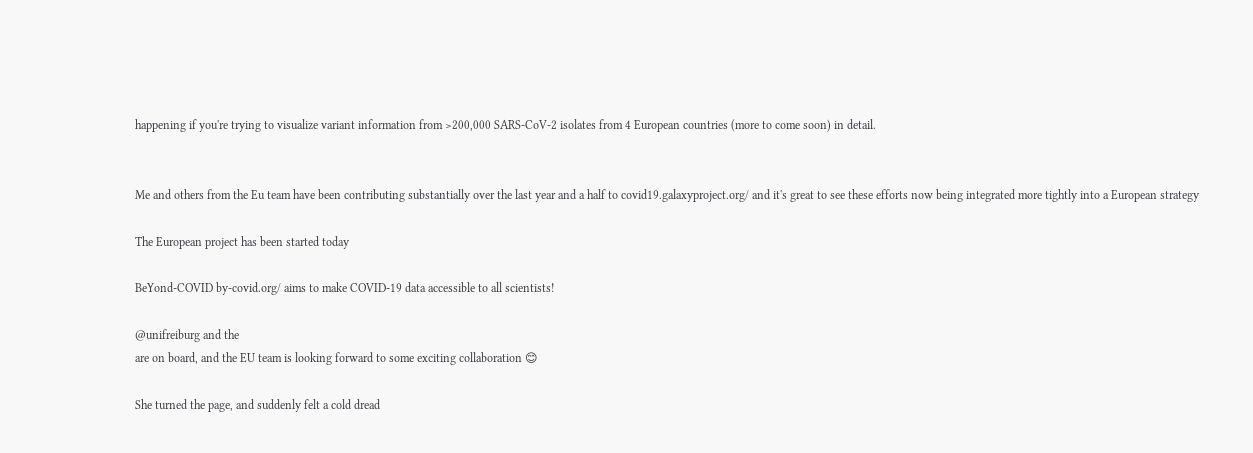happening if you're trying to visualize variant information from >200,000 SARS-CoV-2 isolates from 4 European countries (more to come soon) in detail.


Me and others from the Eu team have been contributing substantially over the last year and a half to covid19.galaxyproject.org/ and it's great to see these efforts now being integrated more tightly into a European strategy

The European project has been started today

BeYond-COVID by-covid.org/ aims to make COVID-19 data accessible to all scientists!

@unifreiburg and the
are on board, and the EU team is looking forward to some exciting collaboration 😊

She turned the page, and suddenly felt a cold dread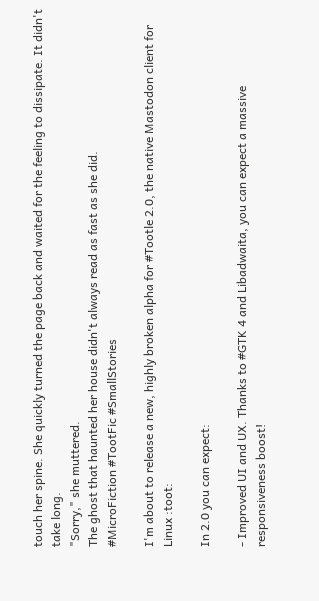touch her spine. She quickly turned the page back and waited for the feeling to dissipate. It didn't take long.
"Sorry," she muttered.
The ghost that haunted her house didn't always read as fast as she did.
#MicroFiction #TootFic #SmallStories

I'm about to release a new, highly broken alpha for #Tootle 2.0, the native Mastodon client for Linux :toot:

In 2.0 you can expect:

- Improved UI and UX. Thanks to #GTK 4 and Libadwaita, you can expect a massive responsiveness boost!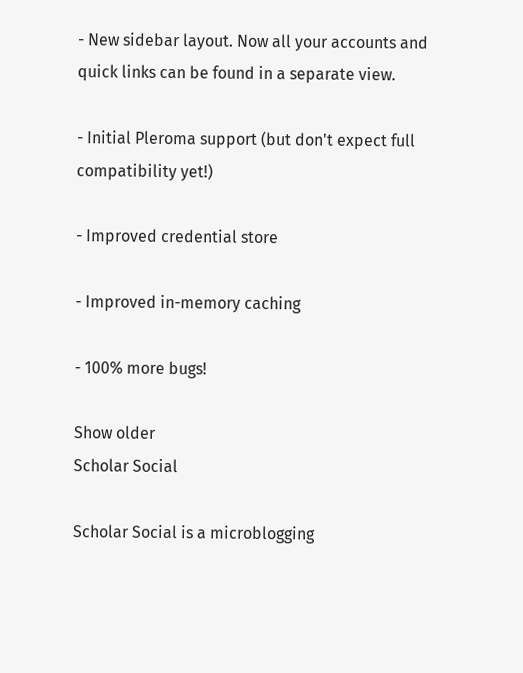- New sidebar layout. Now all your accounts and quick links can be found in a separate view.

- Initial Pleroma support (but don't expect full compatibility yet!)

- Improved credential store

- Improved in-memory caching

- 100% more bugs!

Show older
Scholar Social

Scholar Social is a microblogging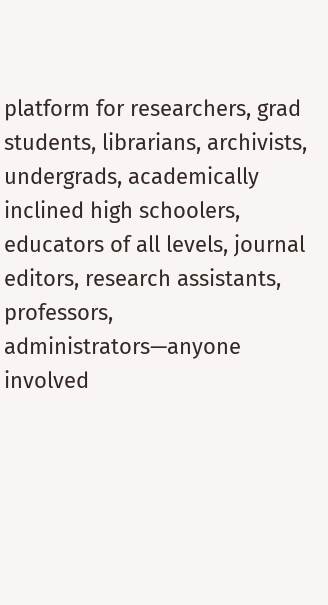platform for researchers, grad students, librarians, archivists, undergrads, academically inclined high schoolers, educators of all levels, journal editors, research assistants, professors, administrators—anyone involved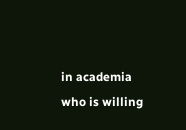in academia who is willing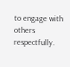to engage with others respectfully.